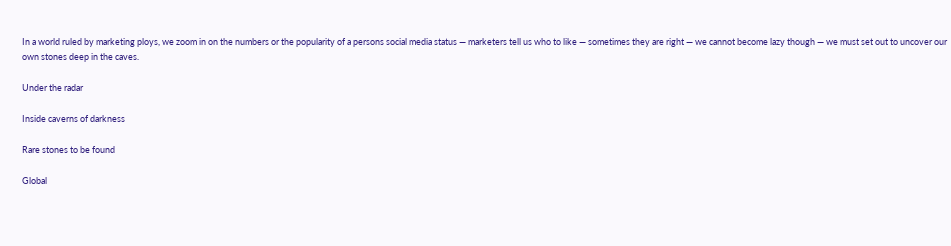In a world ruled by marketing ploys, we zoom in on the numbers or the popularity of a persons social media status — marketers tell us who to like — sometimes they are right — we cannot become lazy though — we must set out to uncover our own stones deep in the caves.

Under the radar

Inside caverns of darkness

Rare stones to be found

Global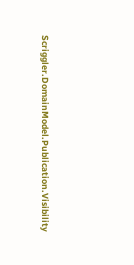Scriggler.DomainModel.Publication.Visibility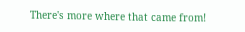There's more where that came from!